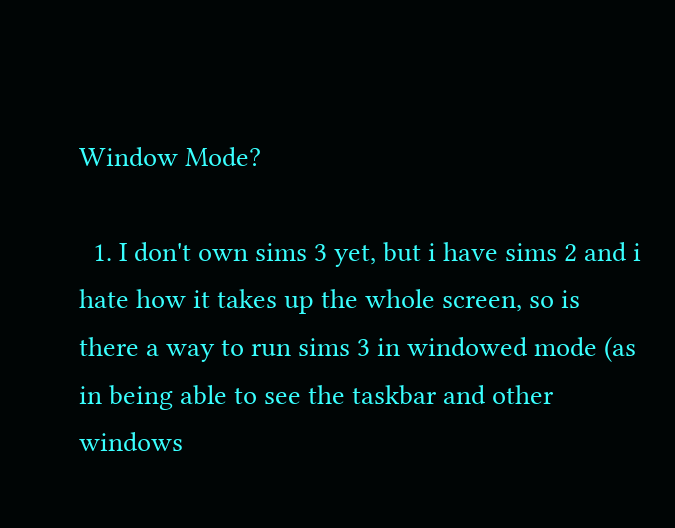Window Mode?

  1. I don't own sims 3 yet, but i have sims 2 and i hate how it takes up the whole screen, so is there a way to run sims 3 in windowed mode (as in being able to see the taskbar and other windows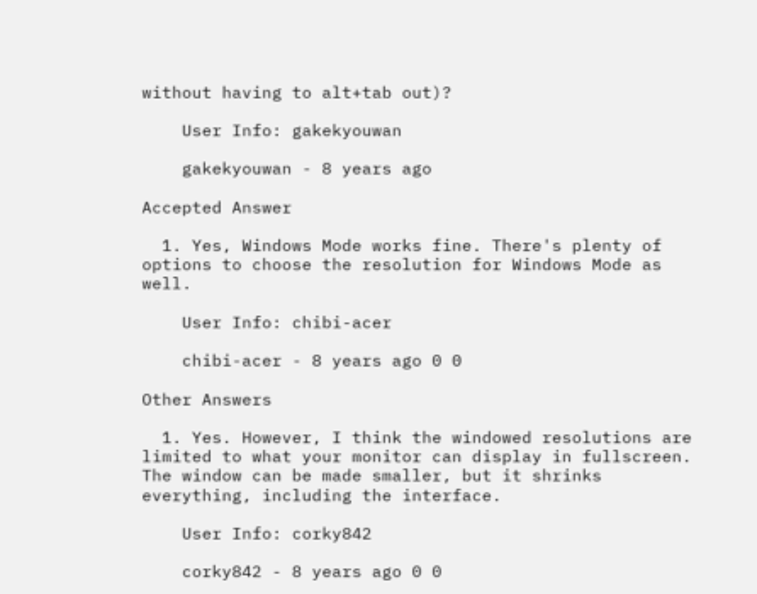without having to alt+tab out)?

    User Info: gakekyouwan

    gakekyouwan - 8 years ago

Accepted Answer

  1. Yes, Windows Mode works fine. There's plenty of options to choose the resolution for Windows Mode as well.

    User Info: chibi-acer

    chibi-acer - 8 years ago 0 0

Other Answers

  1. Yes. However, I think the windowed resolutions are limited to what your monitor can display in fullscreen. The window can be made smaller, but it shrinks everything, including the interface.

    User Info: corky842

    corky842 - 8 years ago 0 0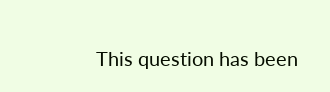This question has been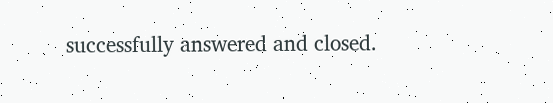successfully answered and closed.